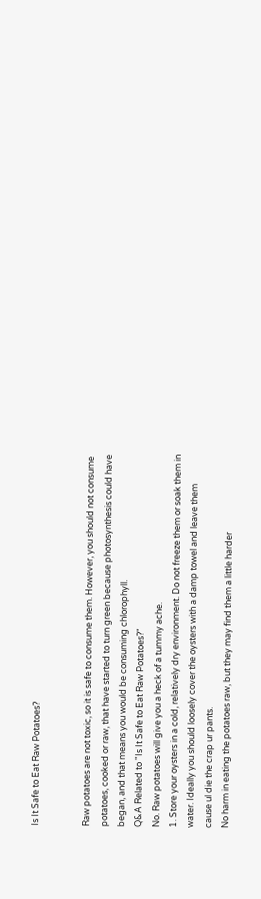Is It Safe to Eat Raw Potatoes?


Raw potatoes are not toxic, so it is safe to consume them. However, you should not consume potatoes, cooked or raw, that have started to turn green because photosynthesis could have began, and that means you would be consuming chlorophyll.
Q&A Related to "Is It Safe to Eat Raw Potatoes?"
No. Raw potatoes will give you a heck of a tummy ache.
1. Store your oysters in a cold, relatively dry environment. Do not freeze them or soak them in water. Ideally you should loosely cover the oysters with a damp towel and leave them
cause ul die the crap ur pants.
No harm in eating the potatoes raw, but they may find them a little harder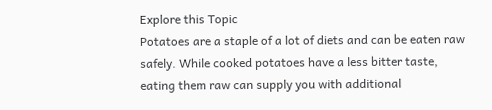Explore this Topic
Potatoes are a staple of a lot of diets and can be eaten raw safely. While cooked potatoes have a less bitter taste, eating them raw can supply you with additional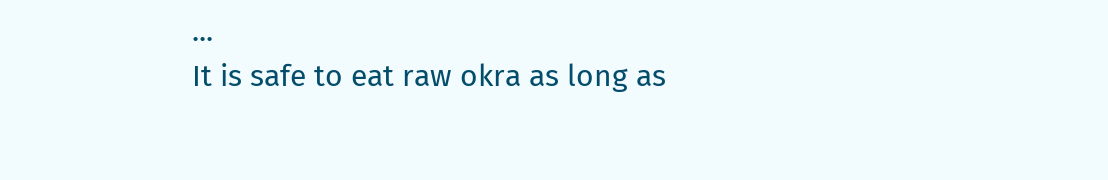...
It is safe to eat raw okra as long as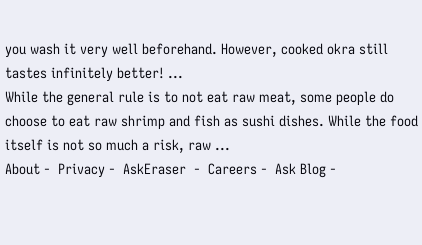you wash it very well beforehand. However, cooked okra still tastes infinitely better! ...
While the general rule is to not eat raw meat, some people do choose to eat raw shrimp and fish as sushi dishes. While the food itself is not so much a risk, raw ...
About -  Privacy -  AskEraser  -  Careers -  Ask Blog -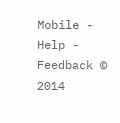Mobile -  Help -  Feedback © 2014